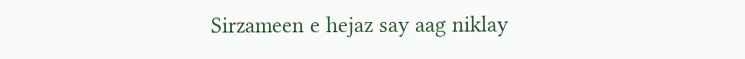Sirzameen e hejaz say aag niklay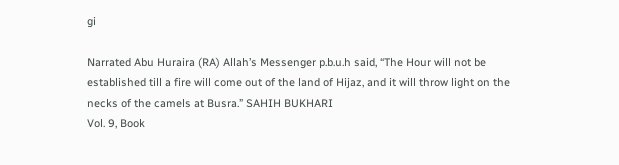gi

Narrated Abu Huraira (RA) Allah’s Messenger p.b.u.h said, “The Hour will not be established till a fire will come out of the land of Hijaz, and it will throw light on the necks of the camels at Busra.” SAHIH BUKHARI
Vol. 9, Book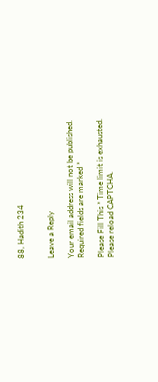88, Hadith 234


Leave a Reply

Your email address will not be published. Required fields are marked *

Please Fill This * Time limit is exhausted. Please reload CAPTCHA.